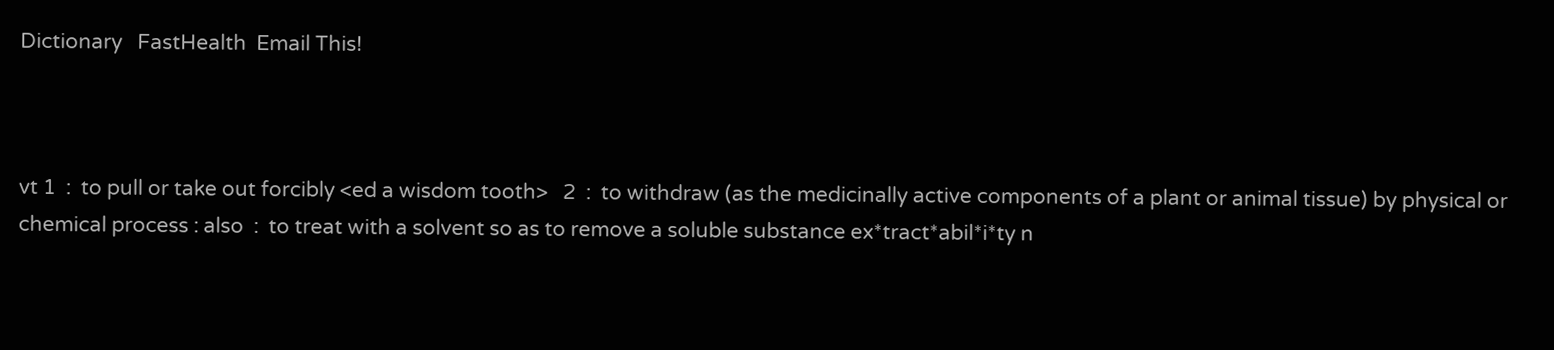Dictionary   FastHealth  Email This!



vt 1  :  to pull or take out forcibly <ed a wisdom tooth>   2  :  to withdraw (as the medicinally active components of a plant or animal tissue) by physical or chemical process : also  :  to treat with a solvent so as to remove a soluble substance ex*tract*abil*i*ty n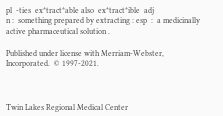pl  -ties  ex*tract*able also  ex*tract*ible  adj
n :  something prepared by extracting : esp  :  a medicinally active pharmaceutical solution .

Published under license with Merriam-Webster, Incorporated.  © 1997-2021.



Twin Lakes Regional Medical Center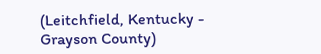(Leitchfield, Kentucky - Grayson County)